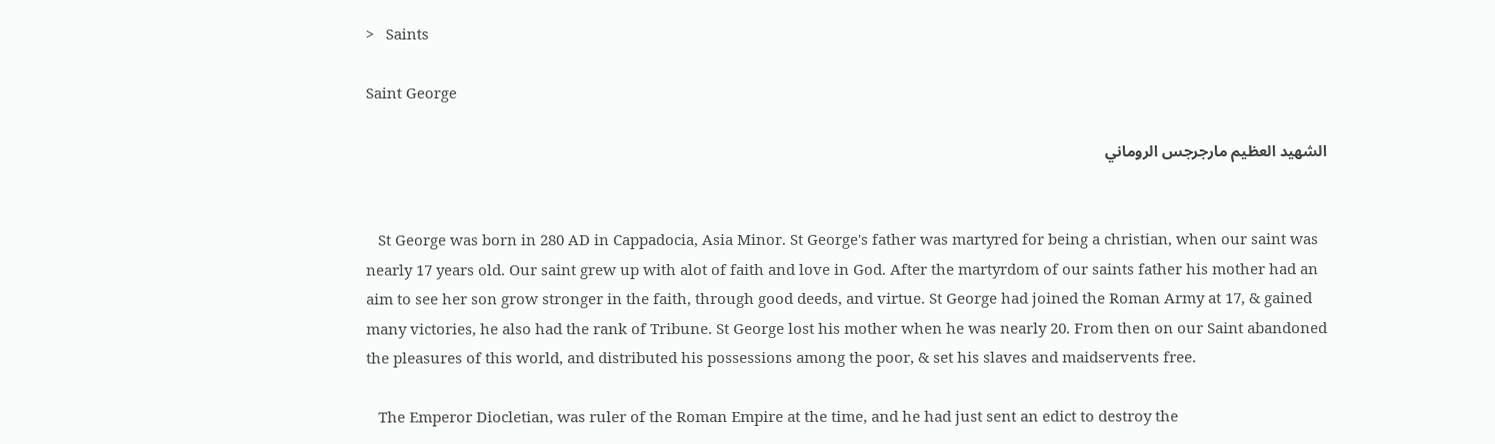>   Saints

Saint George

الشهيد العظيم مارجرجس الروماني


   St George was born in 280 AD in Cappadocia, Asia Minor. St George's father was martyred for being a christian, when our saint was nearly 17 years old. Our saint grew up with alot of faith and love in God. After the martyrdom of our saints father his mother had an aim to see her son grow stronger in the faith, through good deeds, and virtue. St George had joined the Roman Army at 17, & gained many victories, he also had the rank of Tribune. St George lost his mother when he was nearly 20. From then on our Saint abandoned the pleasures of this world, and distributed his possessions among the poor, & set his slaves and maidservents free.

   The Emperor Diocletian, was ruler of the Roman Empire at the time, and he had just sent an edict to destroy the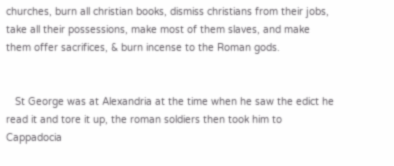churches, burn all christian books, dismiss christians from their jobs, take all their possessions, make most of them slaves, and make them offer sacrifices, & burn incense to the Roman gods.


   St George was at Alexandria at the time when he saw the edict he read it and tore it up, the roman soldiers then took him to Cappadocia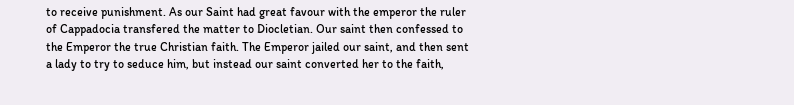to receive punishment. As our Saint had great favour with the emperor the ruler of Cappadocia transfered the matter to Diocletian. Our saint then confessed to the Emperor the true Christian faith. The Emperor jailed our saint, and then sent a lady to try to seduce him, but instead our saint converted her to the faith,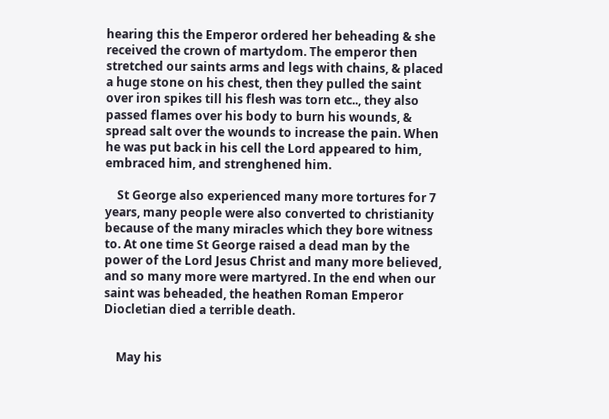hearing this the Emperor ordered her beheading & she received the crown of martydom. The emperor then stretched our saints arms and legs with chains, & placed a huge stone on his chest, then they pulled the saint over iron spikes till his flesh was torn etc.., they also passed flames over his body to burn his wounds, & spread salt over the wounds to increase the pain. When he was put back in his cell the Lord appeared to him, embraced him, and strenghened him.

    St George also experienced many more tortures for 7 years, many people were also converted to christianity because of the many miracles which they bore witness to. At one time St George raised a dead man by the power of the Lord Jesus Christ and many more believed, and so many more were martyred. In the end when our saint was beheaded, the heathen Roman Emperor Diocletian died a terrible death.


    May his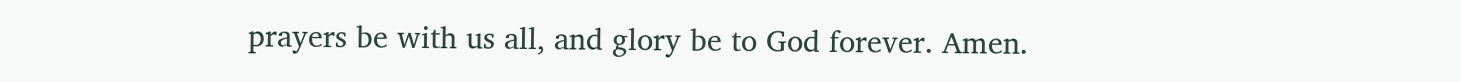prayers be with us all, and glory be to God forever. Amen.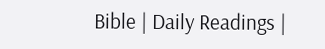Bible | Daily Readings |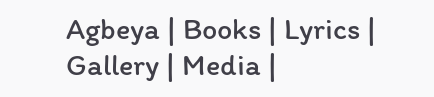Agbeya | Books | Lyrics | Gallery | Media |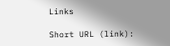Links

Short URL (link):